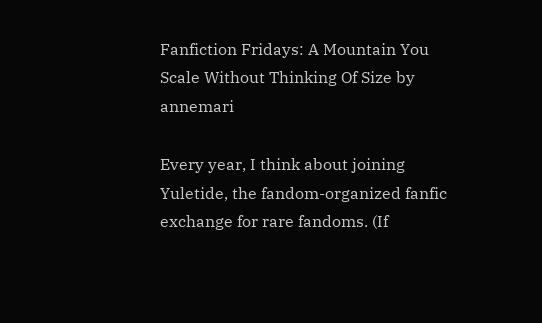Fanfiction Fridays: A Mountain You Scale Without Thinking Of Size by annemari

Every year, I think about joining Yuletide, the fandom-organized fanfic exchange for rare fandoms. (If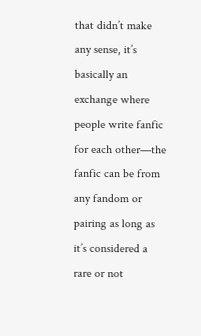that didn’t make any sense, it’s basically an exchange where people write fanfic for each other—the fanfic can be from any fandom or pairing as long as it’s considered a rare or not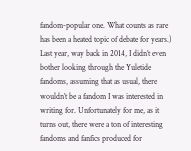fandom-popular one. What counts as rare has been a heated topic of debate for years.) Last year, way back in 2014, I didn’t even bother looking through the Yuletide fandoms, assuming that as usual, there wouldn’t be a fandom I was interested in writing for. Unfortunately for me, as it turns out, there were a ton of interesting fandoms and fanfics produced for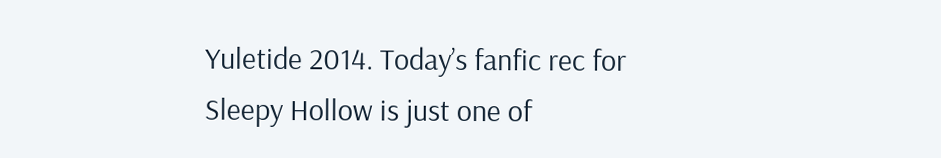Yuletide 2014. Today’s fanfic rec for Sleepy Hollow is just one of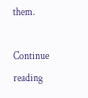them.

Continue reading